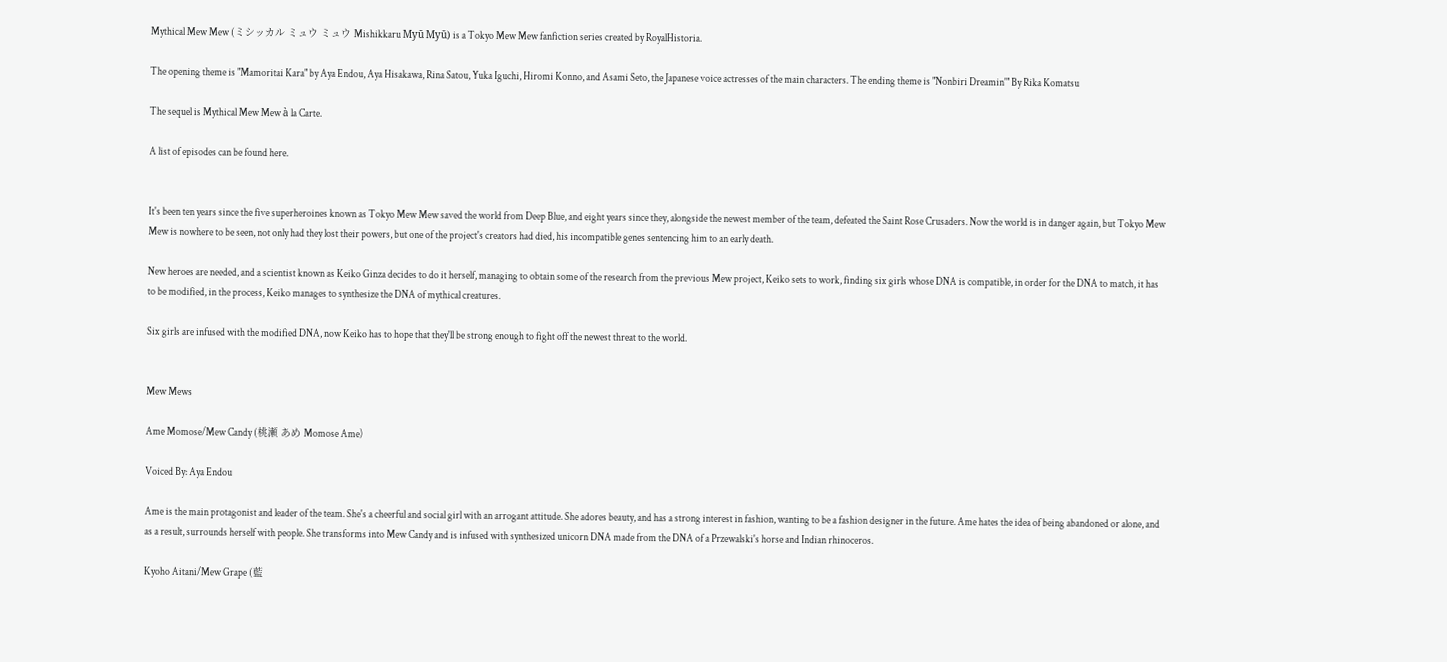Mythical Mew Mew (ミシッカル ミュウ ミュウ Mishikkaru Myū Myū) is a Tokyo Mew Mew fanfiction series created by RoyalHistoria.

The opening theme is "Mamoritai Kara" by Aya Endou, Aya Hisakawa, Rina Satou, Yuka Iguchi, Hiromi Konno, and Asami Seto, the Japanese voice actresses of the main characters. The ending theme is "Nonbiri Dreamin'" By Rika Komatsu

The sequel is Mythical Mew Mew à la Carte.

A list of episodes can be found here.


It's been ten years since the five superheroines known as Tokyo Mew Mew saved the world from Deep Blue, and eight years since they, alongside the newest member of the team, defeated the Saint Rose Crusaders. Now the world is in danger again, but Tokyo Mew Mew is nowhere to be seen, not only had they lost their powers, but one of the project's creators had died, his incompatible genes sentencing him to an early death.

New heroes are needed, and a scientist known as Keiko Ginza decides to do it herself, managing to obtain some of the research from the previous Mew project, Keiko sets to work, finding six girls whose DNA is compatible, in order for the DNA to match, it has to be modified, in the process, Keiko manages to synthesize the DNA of mythical creatures.

Six girls are infused with the modified DNA, now Keiko has to hope that they'll be strong enough to fight off the newest threat to the world.


Mew Mews

Ame Momose/Mew Candy (桃瀬 あめ Momose Ame)

Voiced By: Aya Endou

Ame is the main protagonist and leader of the team. She's a cheerful and social girl with an arrogant attitude. She adores beauty, and has a strong interest in fashion, wanting to be a fashion designer in the future. Ame hates the idea of being abandoned or alone, and as a result, surrounds herself with people. She transforms into Mew Candy and is infused with synthesized unicorn DNA made from the DNA of a Przewalski's horse and Indian rhinoceros.

Kyoho Aitani/Mew Grape (藍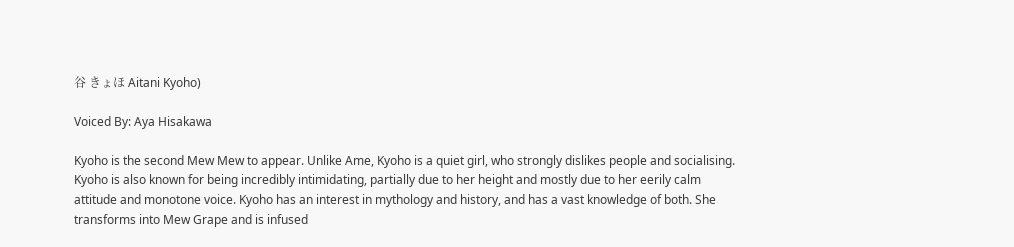谷 きょほ Aitani Kyoho)

Voiced By: Aya Hisakawa

Kyoho is the second Mew Mew to appear. Unlike Ame, Kyoho is a quiet girl, who strongly dislikes people and socialising. Kyoho is also known for being incredibly intimidating, partially due to her height and mostly due to her eerily calm attitude and monotone voice. Kyoho has an interest in mythology and history, and has a vast knowledge of both. She transforms into Mew Grape and is infused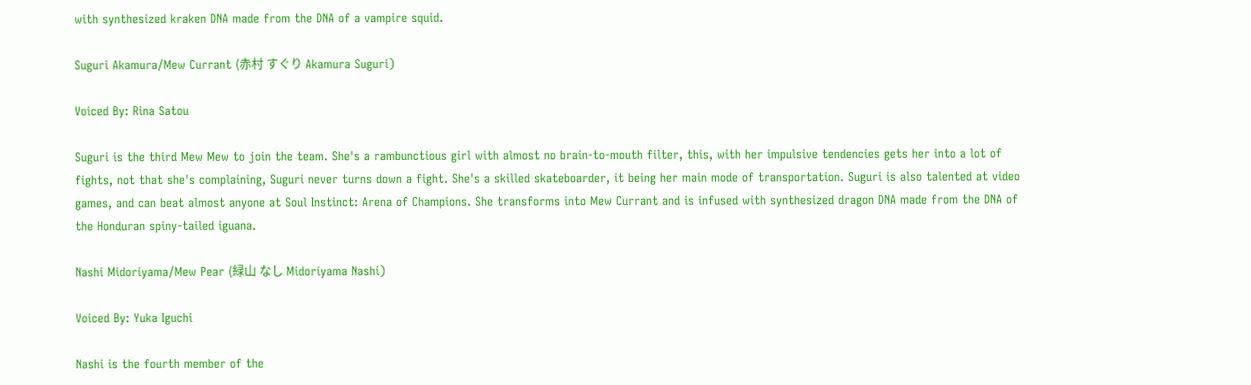with synthesized kraken DNA made from the DNA of a vampire squid.

Suguri Akamura/Mew Currant (赤村 すぐり Akamura Suguri)

Voiced By: Rina Satou

Suguri is the third Mew Mew to join the team. She's a rambunctious girl with almost no brain-to-mouth filter, this, with her impulsive tendencies gets her into a lot of fights, not that she's complaining, Suguri never turns down a fight. She's a skilled skateboarder, it being her main mode of transportation. Suguri is also talented at video games, and can beat almost anyone at Soul Instinct: Arena of Champions. She transforms into Mew Currant and is infused with synthesized dragon DNA made from the DNA of the Honduran spiny-tailed iguana.

Nashi Midoriyama/Mew Pear (緑山 なし Midoriyama Nashi)

Voiced By: Yuka Iguchi

Nashi is the fourth member of the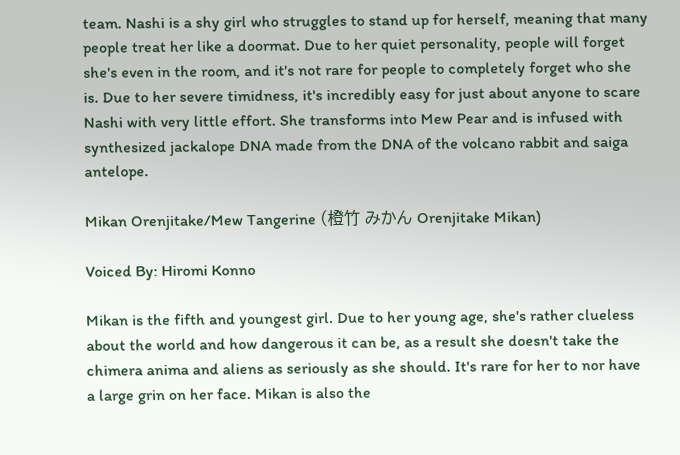team. Nashi is a shy girl who struggles to stand up for herself, meaning that many people treat her like a doormat. Due to her quiet personality, people will forget she's even in the room, and it's not rare for people to completely forget who she is. Due to her severe timidness, it's incredibly easy for just about anyone to scare Nashi with very little effort. She transforms into Mew Pear and is infused with synthesized jackalope DNA made from the DNA of the volcano rabbit and saiga antelope.

Mikan Orenjitake/Mew Tangerine (橙竹 みかん Orenjitake Mikan)

Voiced By: Hiromi Konno

Mikan is the fifth and youngest girl. Due to her young age, she's rather clueless about the world and how dangerous it can be, as a result she doesn't take the chimera anima and aliens as seriously as she should. It's rare for her to nor have a large grin on her face. Mikan is also the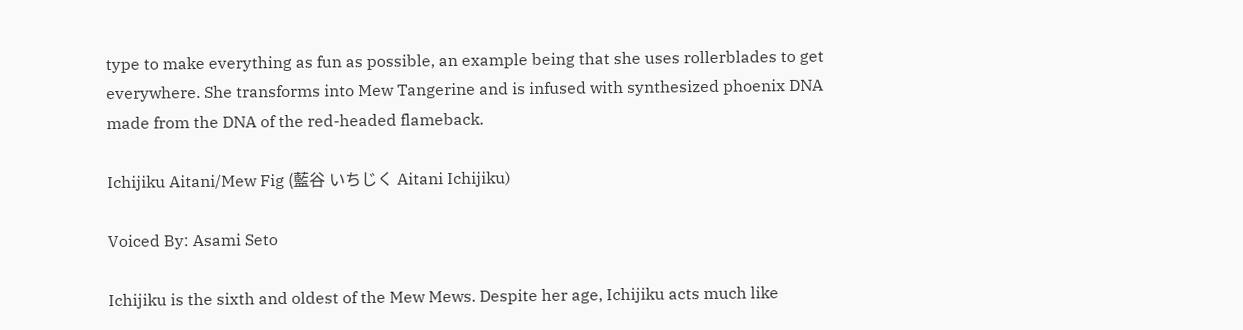type to make everything as fun as possible, an example being that she uses rollerblades to get everywhere. She transforms into Mew Tangerine and is infused with synthesized phoenix DNA made from the DNA of the red-headed flameback.

Ichijiku Aitani/Mew Fig (藍谷 いちじく Aitani Ichijiku)

Voiced By: Asami Seto

Ichijiku is the sixth and oldest of the Mew Mews. Despite her age, Ichijiku acts much like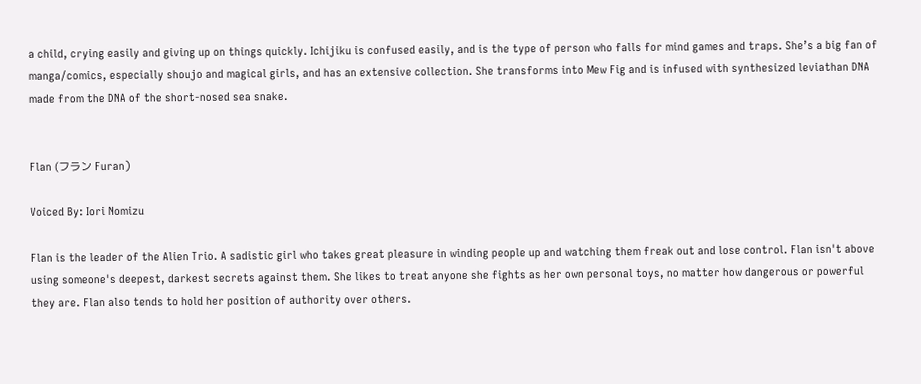a child, crying easily and giving up on things quickly. Ichijiku is confused easily, and is the type of person who falls for mind games and traps. She’s a big fan of manga/comics, especially shoujo and magical girls, and has an extensive collection. She transforms into Mew Fig and is infused with synthesized leviathan DNA made from the DNA of the short-nosed sea snake.


Flan (フラン Furan)

Voiced By: Iori Nomizu

Flan is the leader of the Alien Trio. A sadistic girl who takes great pleasure in winding people up and watching them freak out and lose control. Flan isn't above using someone's deepest, darkest secrets against them. She likes to treat anyone she fights as her own personal toys, no matter how dangerous or powerful they are. Flan also tends to hold her position of authority over others.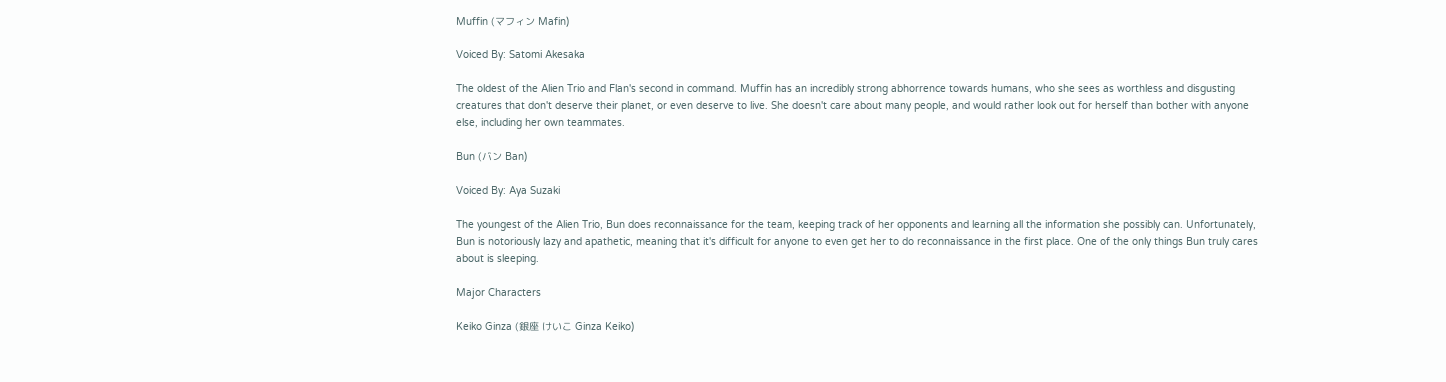Muffin (マフィン Mafin)

Voiced By: Satomi Akesaka

The oldest of the Alien Trio and Flan's second in command. Muffin has an incredibly strong abhorrence towards humans, who she sees as worthless and disgusting creatures that don't deserve their planet, or even deserve to live. She doesn't care about many people, and would rather look out for herself than bother with anyone else, including her own teammates.

Bun (バン Ban)

Voiced By: Aya Suzaki

The youngest of the Alien Trio, Bun does reconnaissance for the team, keeping track of her opponents and learning all the information she possibly can. Unfortunately, Bun is notoriously lazy and apathetic, meaning that it's difficult for anyone to even get her to do reconnaissance in the first place. One of the only things Bun truly cares about is sleeping.

Major Characters

Keiko Ginza (銀座 けいこ Ginza Keiko)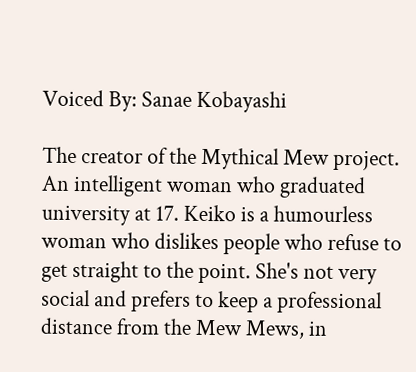Voiced By: Sanae Kobayashi

The creator of the Mythical Mew project. An intelligent woman who graduated university at 17. Keiko is a humourless woman who dislikes people who refuse to get straight to the point. She's not very social and prefers to keep a professional distance from the Mew Mews, in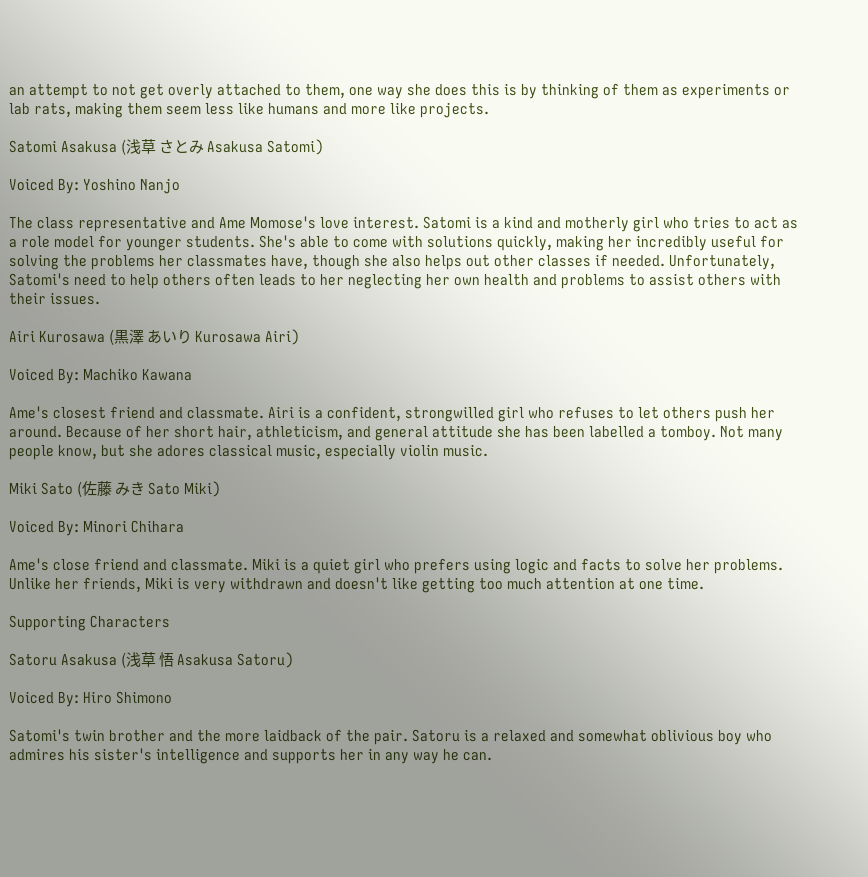an attempt to not get overly attached to them, one way she does this is by thinking of them as experiments or lab rats, making them seem less like humans and more like projects.

Satomi Asakusa (浅草 さとみ Asakusa Satomi)

Voiced By: Yoshino Nanjo

The class representative and Ame Momose's love interest. Satomi is a kind and motherly girl who tries to act as a role model for younger students. She's able to come with solutions quickly, making her incredibly useful for solving the problems her classmates have, though she also helps out other classes if needed. Unfortunately, Satomi's need to help others often leads to her neglecting her own health and problems to assist others with their issues.

Airi Kurosawa (黒澤 あいり Kurosawa Airi)

Voiced By: Machiko Kawana

Ame's closest friend and classmate. Airi is a confident, strongwilled girl who refuses to let others push her around. Because of her short hair, athleticism, and general attitude she has been labelled a tomboy. Not many people know, but she adores classical music, especially violin music.

Miki Sato (佐藤 みき Sato Miki)

Voiced By: Minori Chihara

Ame's close friend and classmate. Miki is a quiet girl who prefers using logic and facts to solve her problems. Unlike her friends, Miki is very withdrawn and doesn't like getting too much attention at one time.

Supporting Characters

Satoru Asakusa (浅草 悟 Asakusa Satoru)

Voiced By: Hiro Shimono

Satomi's twin brother and the more laidback of the pair. Satoru is a relaxed and somewhat oblivious boy who admires his sister's intelligence and supports her in any way he can.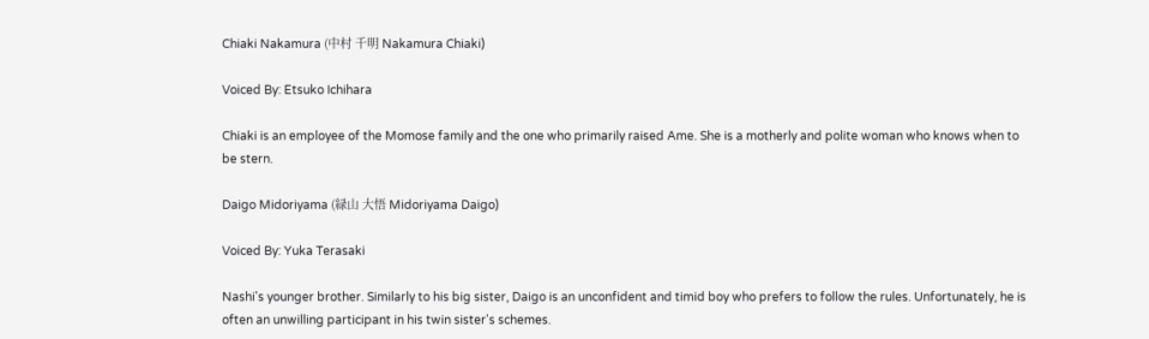Chiaki Nakamura (中村 千明 Nakamura Chiaki)

Voiced By: Etsuko Ichihara

Chiaki is an employee of the Momose family and the one who primarily raised Ame. She is a motherly and polite woman who knows when to be stern.

Daigo Midoriyama (緑山 大悟 Midoriyama Daigo)

Voiced By: Yuka Terasaki

Nashi's younger brother. Similarly to his big sister, Daigo is an unconfident and timid boy who prefers to follow the rules. Unfortunately, he is often an unwilling participant in his twin sister's schemes.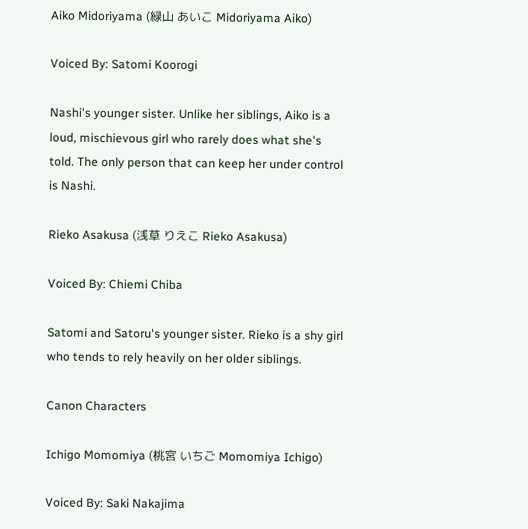Aiko Midoriyama (緑山 あいこ Midoriyama Aiko)

Voiced By: Satomi Koorogi

Nashi's younger sister. Unlike her siblings, Aiko is a loud, mischievous girl who rarely does what she's told. The only person that can keep her under control is Nashi.

Rieko Asakusa (浅草 りえこ Rieko Asakusa)

Voiced By: Chiemi Chiba

Satomi and Satoru's younger sister. Rieko is a shy girl who tends to rely heavily on her older siblings.

Canon Characters

Ichigo Momomiya (桃宮 いちご Momomiya Ichigo)

Voiced By: Saki Nakajima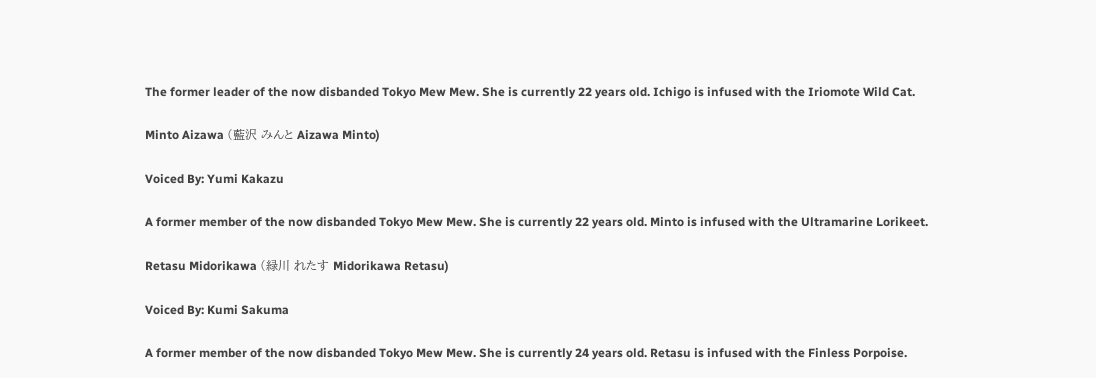The former leader of the now disbanded Tokyo Mew Mew. She is currently 22 years old. Ichigo is infused with the Iriomote Wild Cat.

Minto Aizawa (藍沢 みんと Aizawa Minto)

Voiced By: Yumi Kakazu

A former member of the now disbanded Tokyo Mew Mew. She is currently 22 years old. Minto is infused with the Ultramarine Lorikeet.

Retasu Midorikawa (緑川 れたす Midorikawa Retasu)

Voiced By: Kumi Sakuma

A former member of the now disbanded Tokyo Mew Mew. She is currently 24 years old. Retasu is infused with the Finless Porpoise.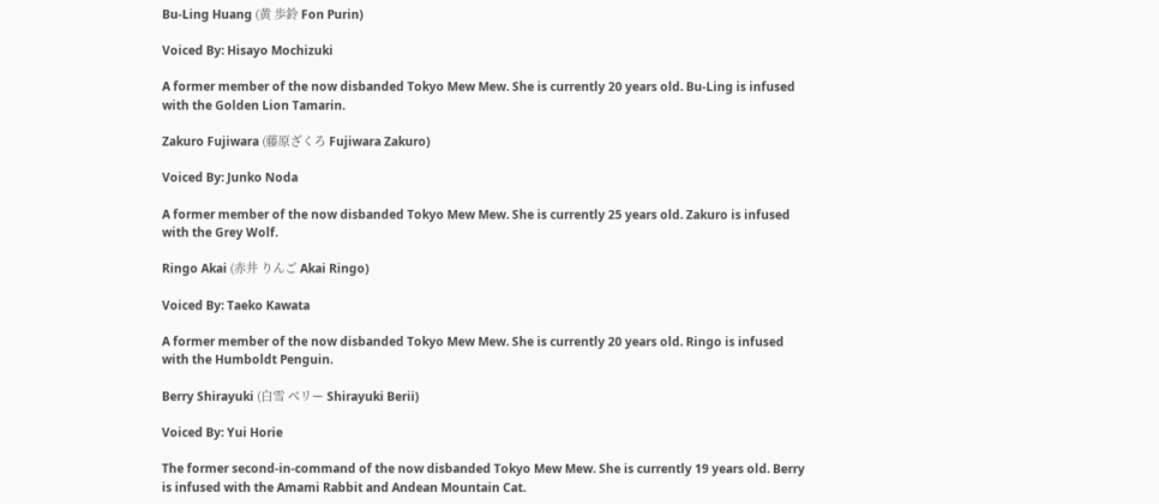Bu-Ling Huang (黄 歩鈴 Fon Purin)

Voiced By: Hisayo Mochizuki

A former member of the now disbanded Tokyo Mew Mew. She is currently 20 years old. Bu-Ling is infused with the Golden Lion Tamarin.

Zakuro Fujiwara (藤原ざくろ Fujiwara Zakuro)

Voiced By: Junko Noda

A former member of the now disbanded Tokyo Mew Mew. She is currently 25 years old. Zakuro is infused with the Grey Wolf.

Ringo Akai (赤井 りんご Akai Ringo)

Voiced By: Taeko Kawata

A former member of the now disbanded Tokyo Mew Mew. She is currently 20 years old. Ringo is infused with the Humboldt Penguin.

Berry Shirayuki (白雪 ベリー Shirayuki Berii)

Voiced By: Yui Horie

The former second-in-command of the now disbanded Tokyo Mew Mew. She is currently 19 years old. Berry is infused with the Amami Rabbit and Andean Mountain Cat.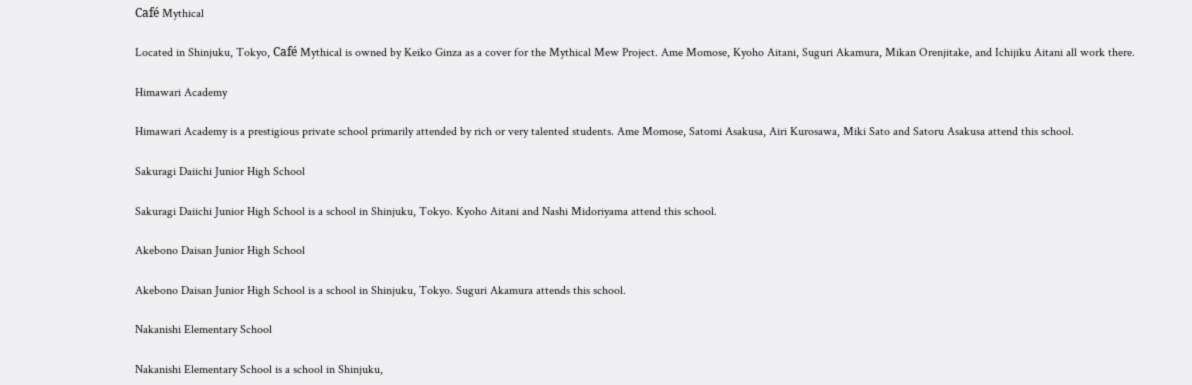Café Mythical

Located in Shinjuku, Tokyo, Café Mythical is owned by Keiko Ginza as a cover for the Mythical Mew Project. Ame Momose, Kyoho Aitani, Suguri Akamura, Mikan Orenjitake, and Ichijiku Aitani all work there.

Himawari Academy

Himawari Academy is a prestigious private school primarily attended by rich or very talented students. Ame Momose, Satomi Asakusa, Airi Kurosawa, Miki Sato and Satoru Asakusa attend this school.

Sakuragi Daiichi Junior High School

Sakuragi Daiichi Junior High School is a school in Shinjuku, Tokyo. Kyoho Aitani and Nashi Midoriyama attend this school.

Akebono Daisan Junior High School

Akebono Daisan Junior High School is a school in Shinjuku, Tokyo. Suguri Akamura attends this school.

Nakanishi Elementary School

Nakanishi Elementary School is a school in Shinjuku,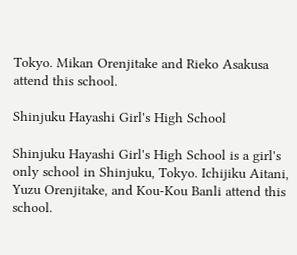Tokyo. Mikan Orenjitake and Rieko Asakusa attend this school.

Shinjuku Hayashi Girl's High School

Shinjuku Hayashi Girl's High School is a girl's only school in Shinjuku, Tokyo. Ichijiku Aitani, Yuzu Orenjitake, and Kou-Kou Banli attend this school.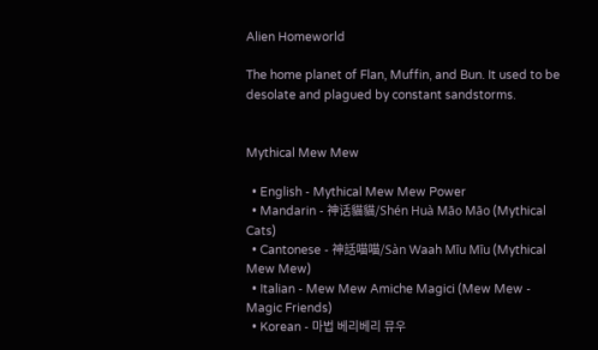Alien Homeworld

The home planet of Flan, Muffin, and Bun. It used to be desolate and plagued by constant sandstorms.


Mythical Mew Mew

  • English - Mythical Mew Mew Power
  • Mandarin - 神话貓貓/Shén Huà Māo Māo (Mythical Cats)
  • Cantonese - 神話喵喵/Sàn Waah Mīu Mīu (Mythical Mew Mew)
  • Italian - Mew Mew Amiche Magici (Mew Mew - Magic Friends)
  • Korean - 마법 베리베리 뮤우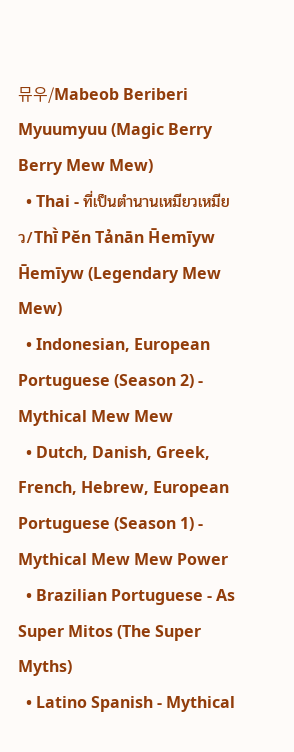뮤우/Mabeob Beriberi Myuumyuu (Magic Berry Berry Mew Mew)
  • Thai - ที่เป็นตำนานเหมียวเหมียว/Thī̀ Pĕn Tảnān H̄emīyw H̄emīyw (Legendary Mew Mew)
  • Indonesian, European Portuguese (Season 2) - Mythical Mew Mew
  • Dutch, Danish, Greek, French, Hebrew, European Portuguese (Season 1) - Mythical Mew Mew Power
  • Brazilian Portuguese - As Super Mitos (The Super Myths)
  • Latino Spanish - Mythical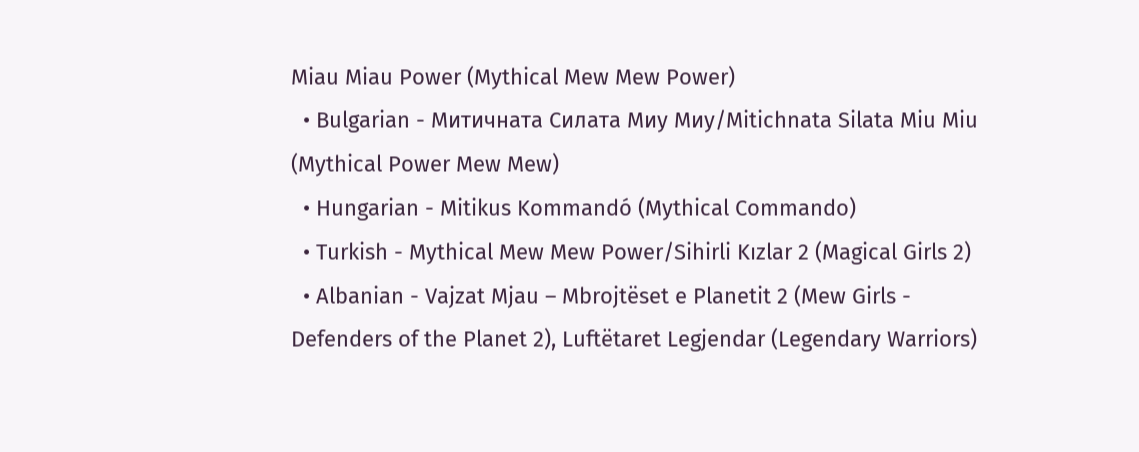Miau Miau Power (Mythical Mew Mew Power)
  • Bulgarian - Митичната Силата Миу Миу/Mitichnata Silata Miu Miu (Mythical Power Mew Mew)
  • Hungarian - Mitikus Kommandó (Mythical Commando)
  • Turkish - Mythical Mew Mew Power/Sihirli Kızlar 2 (Magical Girls 2)
  • Albanian - Vajzat Mjau – Mbrojtëset e Planetit 2 (Mew Girls - Defenders of the Planet 2), Luftëtaret Legjendar (Legendary Warriors)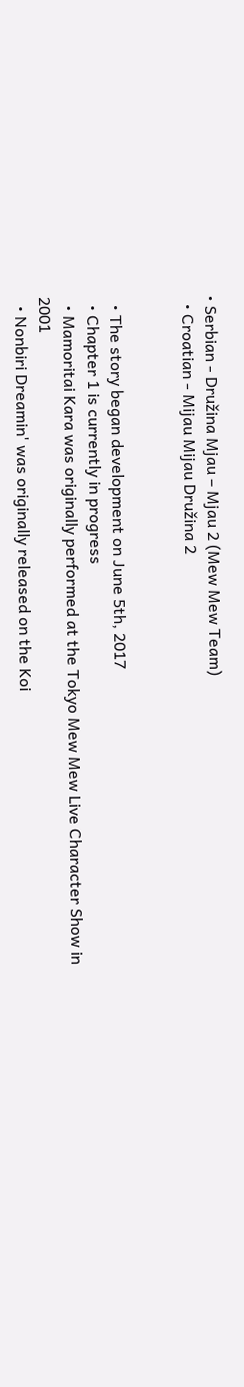• Serbian - Družina Mjau – Mjau 2 (Mew Mew Team)
  • Croatian - Mijau Mijau Družina 2


  • The story began development on June 5th, 2017
  • Chapter 1 is currently in progress
  • Mamoritai Kara was originally performed at the Tokyo Mew Mew Live Character Show in 2001
  • Nonbiri Dreamin' was originally released on the Koi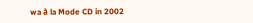wa à la Mode CD in 2002